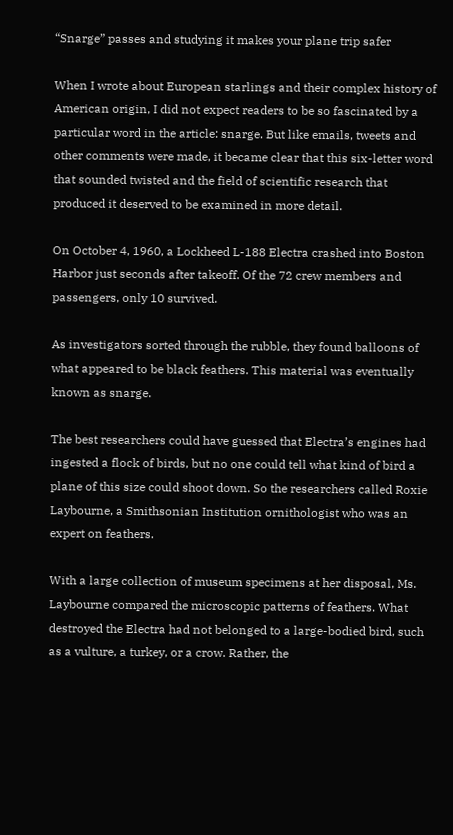“Snarge” passes and studying it makes your plane trip safer

When I wrote about European starlings and their complex history of American origin, I did not expect readers to be so fascinated by a particular word in the article: snarge. But like emails, tweets and other comments were made, it became clear that this six-letter word that sounded twisted and the field of scientific research that produced it deserved to be examined in more detail.

On October 4, 1960, a Lockheed L-188 Electra crashed into Boston Harbor just seconds after takeoff. Of the 72 crew members and passengers, only 10 survived.

As investigators sorted through the rubble, they found balloons of what appeared to be black feathers. This material was eventually known as snarge.

The best researchers could have guessed that Electra’s engines had ingested a flock of birds, but no one could tell what kind of bird a plane of this size could shoot down. So the researchers called Roxie Laybourne, a Smithsonian Institution ornithologist who was an expert on feathers.

With a large collection of museum specimens at her disposal, Ms. Laybourne compared the microscopic patterns of feathers. What destroyed the Electra had not belonged to a large-bodied bird, such as a vulture, a turkey, or a crow. Rather, the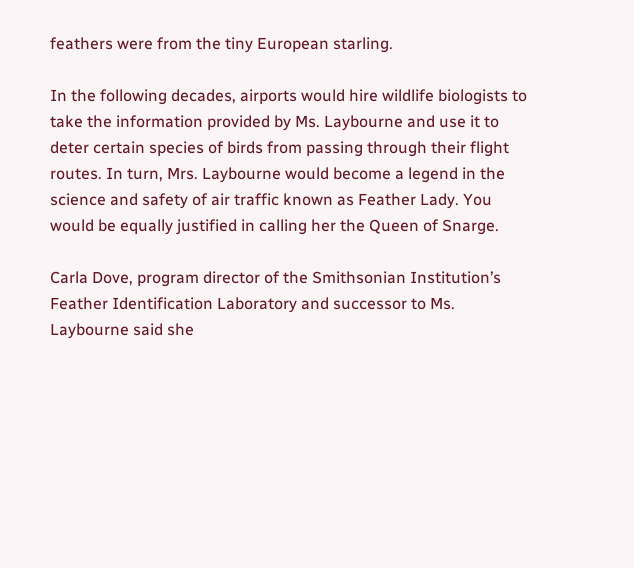feathers were from the tiny European starling.

In the following decades, airports would hire wildlife biologists to take the information provided by Ms. Laybourne and use it to deter certain species of birds from passing through their flight routes. In turn, Mrs. Laybourne would become a legend in the science and safety of air traffic known as Feather Lady. You would be equally justified in calling her the Queen of Snarge.

Carla Dove, program director of the Smithsonian Institution’s Feather Identification Laboratory and successor to Ms. Laybourne said she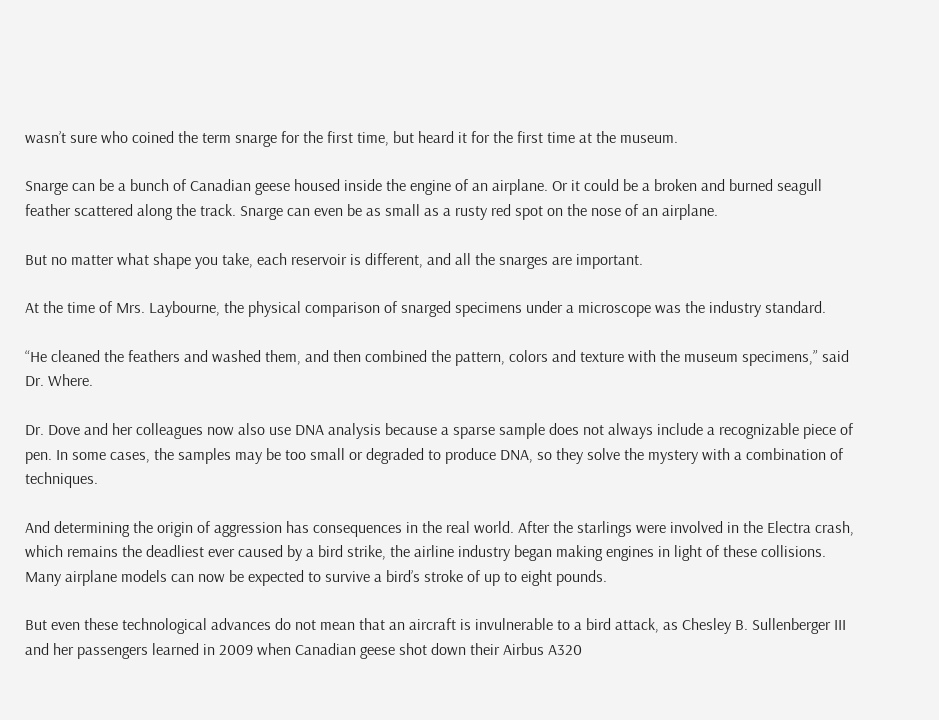wasn’t sure who coined the term snarge for the first time, but heard it for the first time at the museum.

Snarge can be a bunch of Canadian geese housed inside the engine of an airplane. Or it could be a broken and burned seagull feather scattered along the track. Snarge can even be as small as a rusty red spot on the nose of an airplane.

But no matter what shape you take, each reservoir is different, and all the snarges are important.

At the time of Mrs. Laybourne, the physical comparison of snarged specimens under a microscope was the industry standard.

“He cleaned the feathers and washed them, and then combined the pattern, colors and texture with the museum specimens,” said Dr. Where.

Dr. Dove and her colleagues now also use DNA analysis because a sparse sample does not always include a recognizable piece of pen. In some cases, the samples may be too small or degraded to produce DNA, so they solve the mystery with a combination of techniques.

And determining the origin of aggression has consequences in the real world. After the starlings were involved in the Electra crash, which remains the deadliest ever caused by a bird strike, the airline industry began making engines in light of these collisions. Many airplane models can now be expected to survive a bird’s stroke of up to eight pounds.

But even these technological advances do not mean that an aircraft is invulnerable to a bird attack, as Chesley B. Sullenberger III and her passengers learned in 2009 when Canadian geese shot down their Airbus A320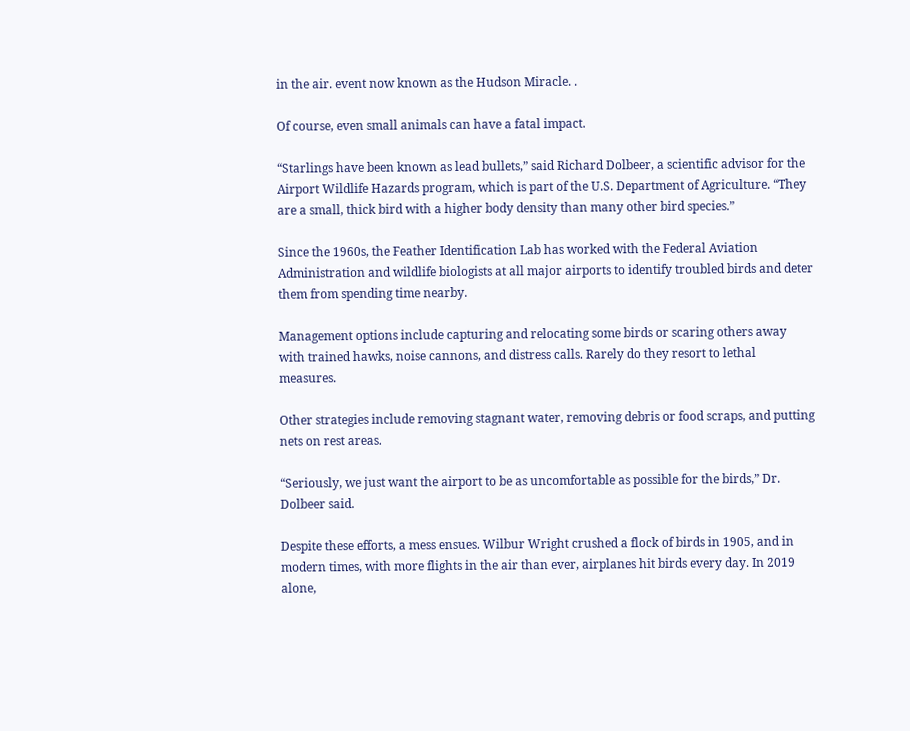in the air. event now known as the Hudson Miracle. .

Of course, even small animals can have a fatal impact.

“Starlings have been known as lead bullets,” said Richard Dolbeer, a scientific advisor for the Airport Wildlife Hazards program, which is part of the U.S. Department of Agriculture. “They are a small, thick bird with a higher body density than many other bird species.”

Since the 1960s, the Feather Identification Lab has worked with the Federal Aviation Administration and wildlife biologists at all major airports to identify troubled birds and deter them from spending time nearby.

Management options include capturing and relocating some birds or scaring others away with trained hawks, noise cannons, and distress calls. Rarely do they resort to lethal measures.

Other strategies include removing stagnant water, removing debris or food scraps, and putting nets on rest areas.

“Seriously, we just want the airport to be as uncomfortable as possible for the birds,” Dr. Dolbeer said.

Despite these efforts, a mess ensues. Wilbur Wright crushed a flock of birds in 1905, and in modern times, with more flights in the air than ever, airplanes hit birds every day. In 2019 alone,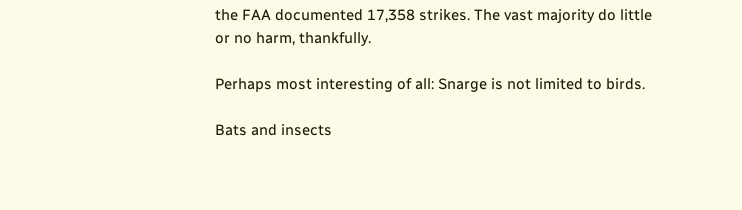the FAA documented 17,358 strikes. The vast majority do little or no harm, thankfully.

Perhaps most interesting of all: Snarge is not limited to birds.

Bats and insects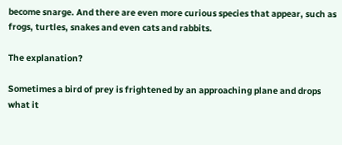become snarge. And there are even more curious species that appear, such as frogs, turtles, snakes and even cats and rabbits.

The explanation?

Sometimes a bird of prey is frightened by an approaching plane and drops what it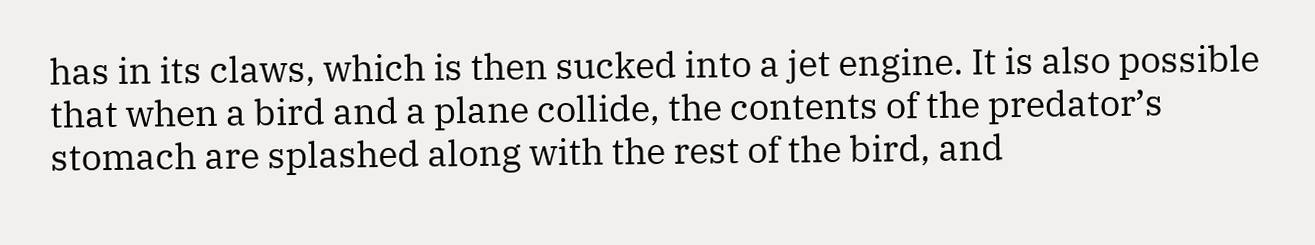has in its claws, which is then sucked into a jet engine. It is also possible that when a bird and a plane collide, the contents of the predator’s stomach are splashed along with the rest of the bird, and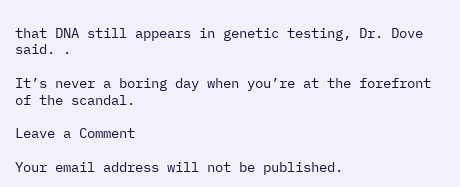that DNA still appears in genetic testing, Dr. Dove said. .

It’s never a boring day when you’re at the forefront of the scandal.

Leave a Comment

Your email address will not be published.